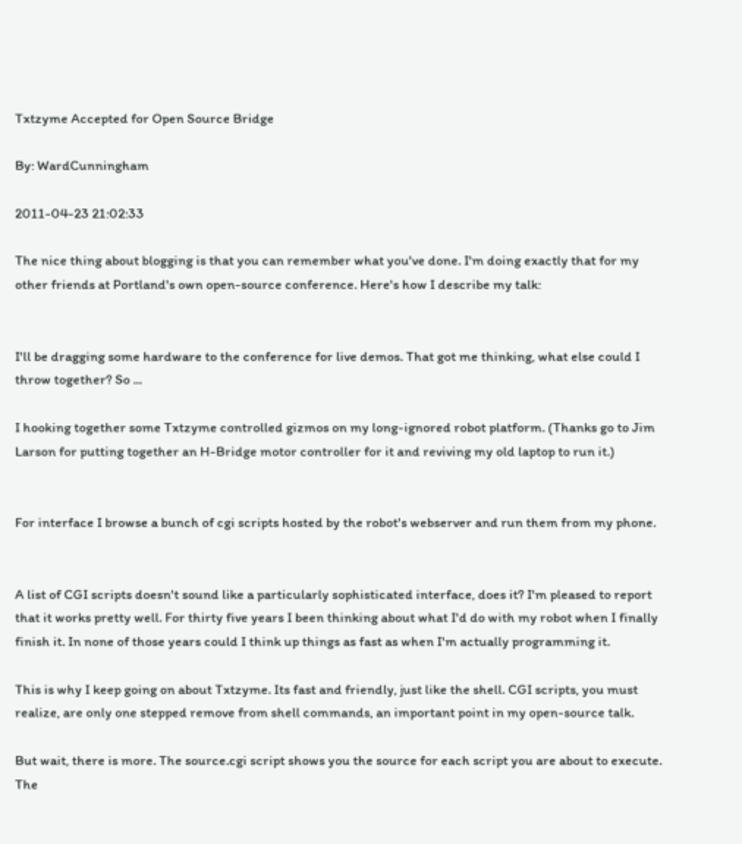Txtzyme Accepted for Open Source Bridge

By: WardCunningham

2011-04-23 21:02:33

The nice thing about blogging is that you can remember what you've done. I'm doing exactly that for my other friends at Portland's own open-source conference. Here's how I describe my talk:


I'll be dragging some hardware to the conference for live demos. That got me thinking, what else could I throw together? So ...

I hooking together some Txtzyme controlled gizmos on my long-ignored robot platform. (Thanks go to Jim Larson for putting together an H-Bridge motor controller for it and reviving my old laptop to run it.)


For interface I browse a bunch of cgi scripts hosted by the robot's webserver and run them from my phone.


A list of CGI scripts doesn't sound like a particularly sophisticated interface, does it? I'm pleased to report that it works pretty well. For thirty five years I been thinking about what I'd do with my robot when I finally finish it. In none of those years could I think up things as fast as when I'm actually programming it.

This is why I keep going on about Txtzyme. Its fast and friendly, just like the shell. CGI scripts, you must realize, are only one stepped remove from shell commands, an important point in my open-source talk.

But wait, there is more. The source.cgi script shows you the source for each script you are about to execute. The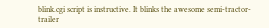blink.cgi script is instructive. It blinks the awesome semi-tractor-trailer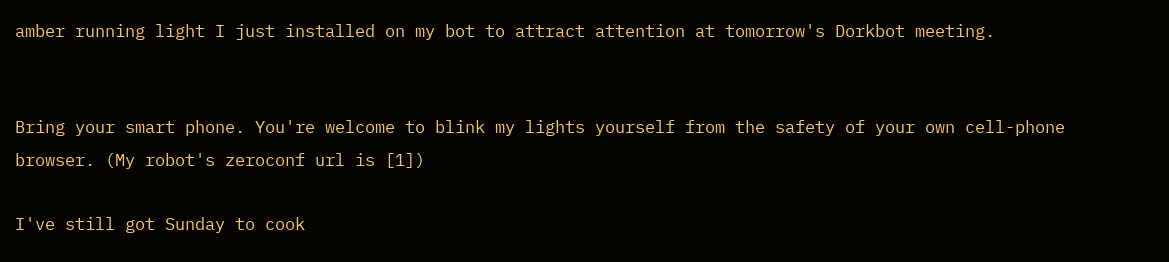amber running light I just installed on my bot to attract attention at tomorrow's Dorkbot meeting.


Bring your smart phone. You're welcome to blink my lights yourself from the safety of your own cell-phone browser. (My robot's zeroconf url is [1])

I've still got Sunday to cook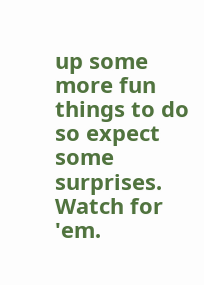up some more fun things to do so expect some surprises. Watch for 'em.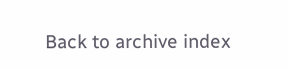Back to archive index